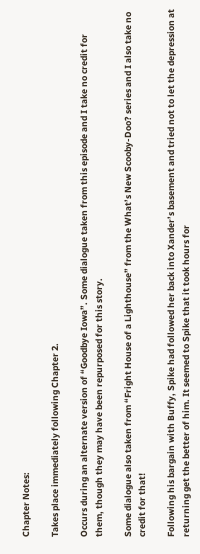Chapter Notes:

Takes place immediately following Chapter 2.

Occurs during an alternate version of “Goodbye Iowa”. Some dialogue taken from this episode and I take no credit for them, though they may have been repurposed for this story.

Some dialogue also taken from “Fright House of a Lighthouse” from the What’s New Scooby-Doo? series and I also take no credit for that!

Following his bargain with Buffy, Spike had followed her back into Xander’s basement and tried not to let the depression at returning get the better of him. It seemed to Spike that it took hours for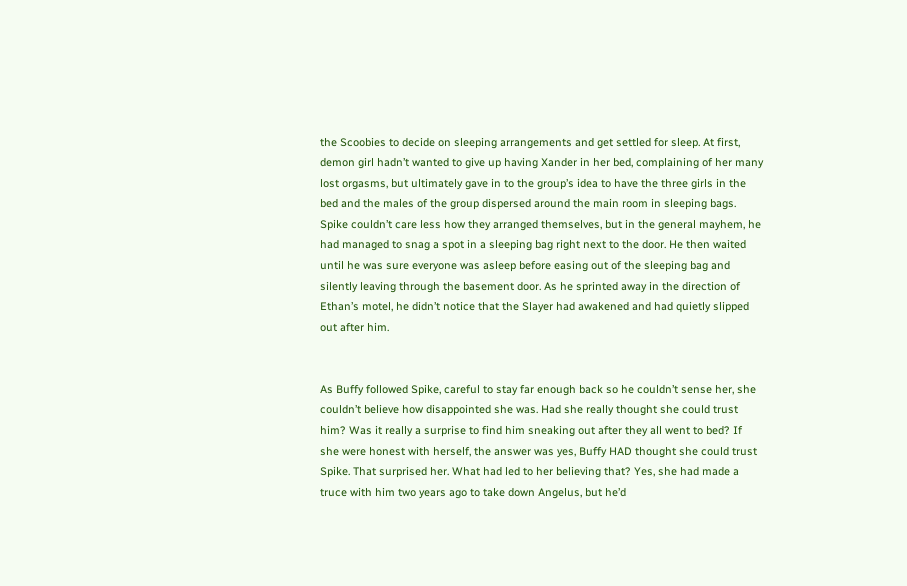the Scoobies to decide on sleeping arrangements and get settled for sleep. At first, demon girl hadn’t wanted to give up having Xander in her bed, complaining of her many lost orgasms, but ultimately gave in to the group’s idea to have the three girls in the bed and the males of the group dispersed around the main room in sleeping bags. Spike couldn’t care less how they arranged themselves, but in the general mayhem, he had managed to snag a spot in a sleeping bag right next to the door. He then waited until he was sure everyone was asleep before easing out of the sleeping bag and silently leaving through the basement door. As he sprinted away in the direction of Ethan’s motel, he didn’t notice that the Slayer had awakened and had quietly slipped out after him.


As Buffy followed Spike, careful to stay far enough back so he couldn’t sense her, she couldn’t believe how disappointed she was. Had she really thought she could trust him? Was it really a surprise to find him sneaking out after they all went to bed? If she were honest with herself, the answer was yes, Buffy HAD thought she could trust Spike. That surprised her. What had led to her believing that? Yes, she had made a truce with him two years ago to take down Angelus, but he’d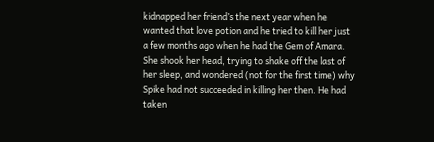kidnapped her friend’s the next year when he wanted that love potion and he tried to kill her just a few months ago when he had the Gem of Amara. She shook her head, trying to shake off the last of her sleep, and wondered (not for the first time) why Spike had not succeeded in killing her then. He had taken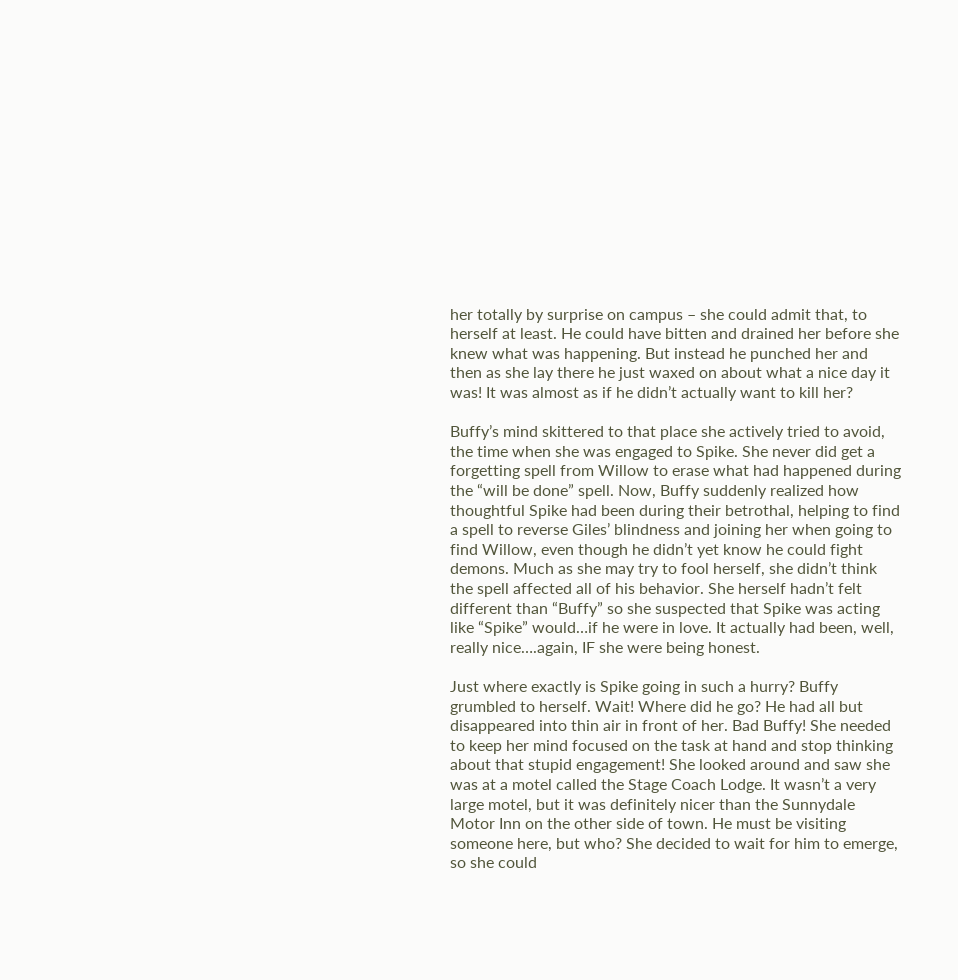her totally by surprise on campus – she could admit that, to herself at least. He could have bitten and drained her before she knew what was happening. But instead he punched her and then as she lay there he just waxed on about what a nice day it was! It was almost as if he didn’t actually want to kill her?

Buffy’s mind skittered to that place she actively tried to avoid, the time when she was engaged to Spike. She never did get a forgetting spell from Willow to erase what had happened during the “will be done” spell. Now, Buffy suddenly realized how thoughtful Spike had been during their betrothal, helping to find a spell to reverse Giles’ blindness and joining her when going to find Willow, even though he didn’t yet know he could fight demons. Much as she may try to fool herself, she didn’t think the spell affected all of his behavior. She herself hadn’t felt different than “Buffy” so she suspected that Spike was acting like “Spike” would…if he were in love. It actually had been, well, really nice….again, IF she were being honest.

Just where exactly is Spike going in such a hurry? Buffy grumbled to herself. Wait! Where did he go? He had all but disappeared into thin air in front of her. Bad Buffy! She needed to keep her mind focused on the task at hand and stop thinking about that stupid engagement! She looked around and saw she was at a motel called the Stage Coach Lodge. It wasn’t a very large motel, but it was definitely nicer than the Sunnydale Motor Inn on the other side of town. He must be visiting someone here, but who? She decided to wait for him to emerge, so she could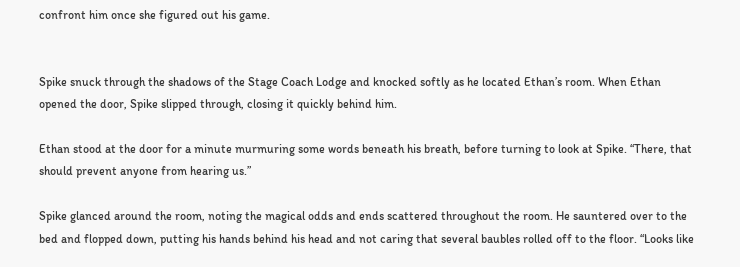confront him once she figured out his game.


Spike snuck through the shadows of the Stage Coach Lodge and knocked softly as he located Ethan’s room. When Ethan opened the door, Spike slipped through, closing it quickly behind him.

Ethan stood at the door for a minute murmuring some words beneath his breath, before turning to look at Spike. “There, that should prevent anyone from hearing us.”

Spike glanced around the room, noting the magical odds and ends scattered throughout the room. He sauntered over to the bed and flopped down, putting his hands behind his head and not caring that several baubles rolled off to the floor. “Looks like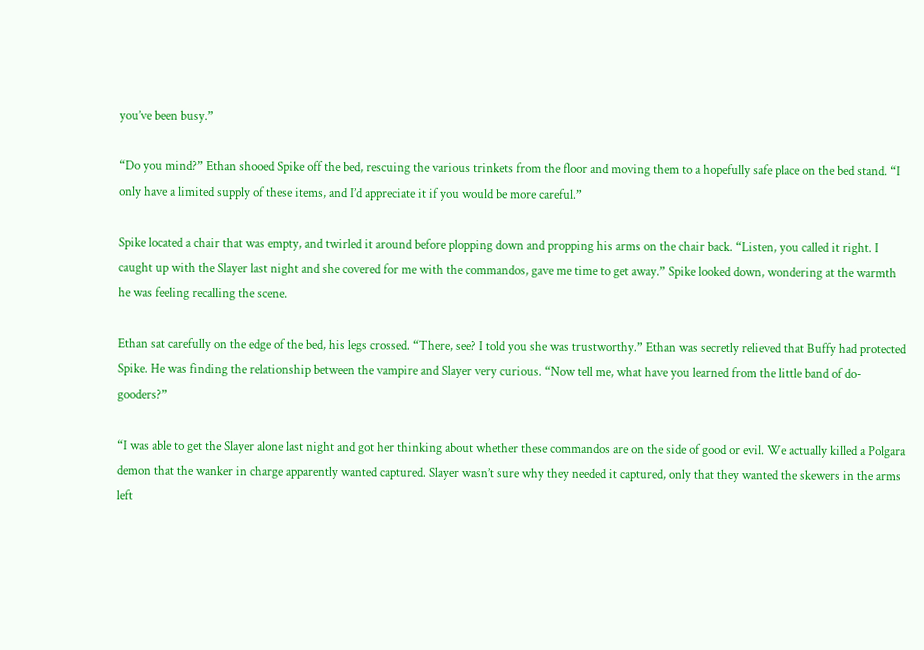you’ve been busy.”

“Do you mind?” Ethan shooed Spike off the bed, rescuing the various trinkets from the floor and moving them to a hopefully safe place on the bed stand. “I only have a limited supply of these items, and I’d appreciate it if you would be more careful.”

Spike located a chair that was empty, and twirled it around before plopping down and propping his arms on the chair back. “Listen, you called it right. I caught up with the Slayer last night and she covered for me with the commandos, gave me time to get away.” Spike looked down, wondering at the warmth he was feeling recalling the scene.

Ethan sat carefully on the edge of the bed, his legs crossed. “There, see? I told you she was trustworthy.” Ethan was secretly relieved that Buffy had protected Spike. He was finding the relationship between the vampire and Slayer very curious. “Now tell me, what have you learned from the little band of do-gooders?”

“I was able to get the Slayer alone last night and got her thinking about whether these commandos are on the side of good or evil. We actually killed a Polgara demon that the wanker in charge apparently wanted captured. Slayer wasn’t sure why they needed it captured, only that they wanted the skewers in the arms left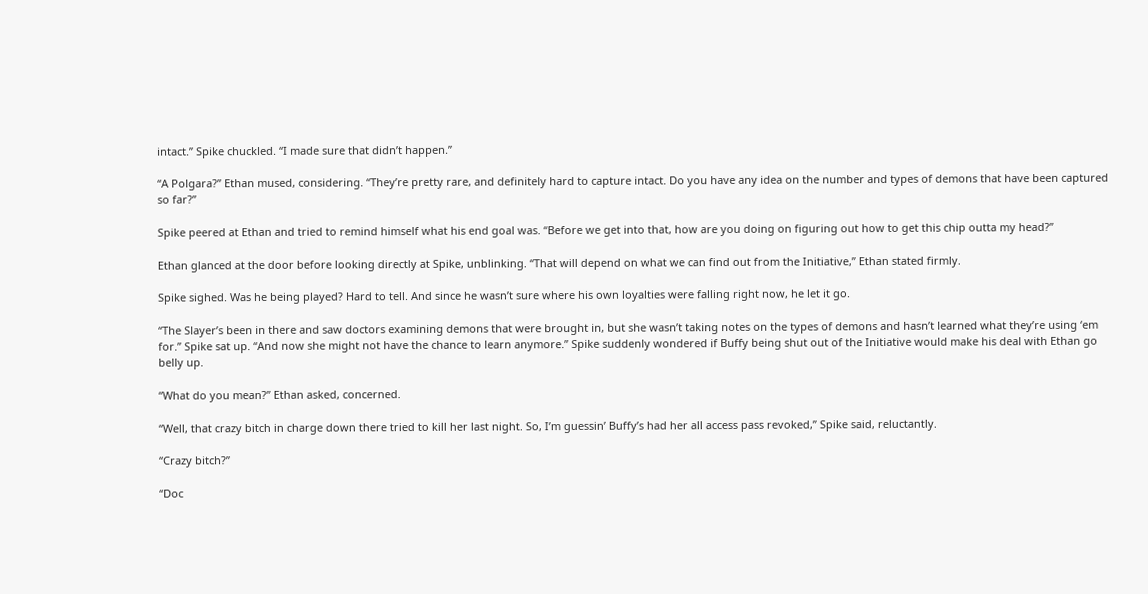intact.” Spike chuckled. “I made sure that didn’t happen.”

“A Polgara?” Ethan mused, considering. “They’re pretty rare, and definitely hard to capture intact. Do you have any idea on the number and types of demons that have been captured so far?”

Spike peered at Ethan and tried to remind himself what his end goal was. “Before we get into that, how are you doing on figuring out how to get this chip outta my head?”

Ethan glanced at the door before looking directly at Spike, unblinking. “That will depend on what we can find out from the Initiative,” Ethan stated firmly.

Spike sighed. Was he being played? Hard to tell. And since he wasn’t sure where his own loyalties were falling right now, he let it go.

“The Slayer’s been in there and saw doctors examining demons that were brought in, but she wasn’t taking notes on the types of demons and hasn’t learned what they’re using ‘em for.” Spike sat up. “And now she might not have the chance to learn anymore.” Spike suddenly wondered if Buffy being shut out of the Initiative would make his deal with Ethan go belly up.

“What do you mean?” Ethan asked, concerned.

“Well, that crazy bitch in charge down there tried to kill her last night. So, I’m guessin’ Buffy’s had her all access pass revoked,” Spike said, reluctantly.

“Crazy bitch?”

“Doc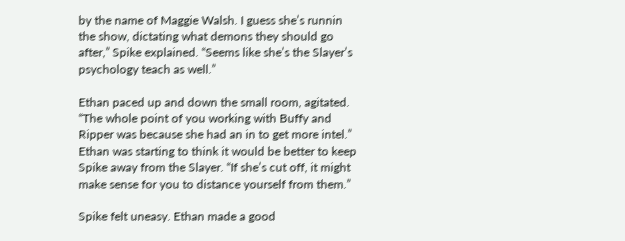by the name of Maggie Walsh. I guess she’s runnin the show, dictating what demons they should go after,” Spike explained. “Seems like she’s the Slayer’s psychology teach as well.”

Ethan paced up and down the small room, agitated. “The whole point of you working with Buffy and Ripper was because she had an in to get more intel.” Ethan was starting to think it would be better to keep Spike away from the Slayer. “If she’s cut off, it might make sense for you to distance yourself from them.”

Spike felt uneasy. Ethan made a good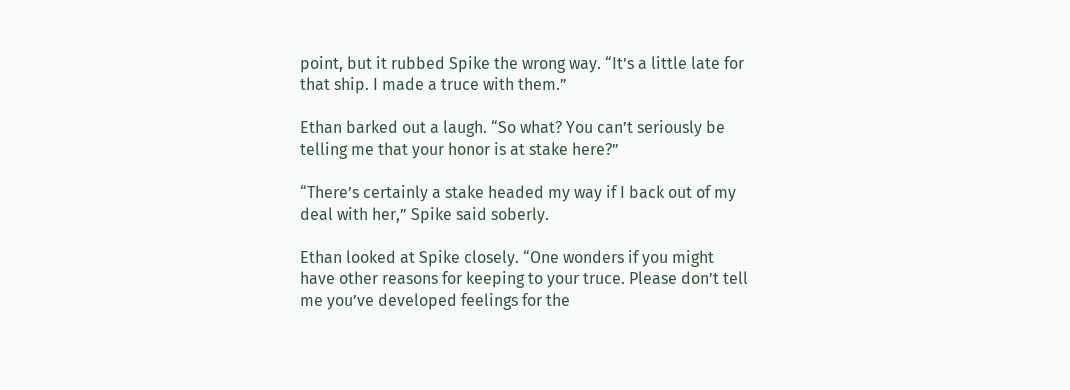point, but it rubbed Spike the wrong way. “It’s a little late for that ship. I made a truce with them.”

Ethan barked out a laugh. “So what? You can’t seriously be telling me that your honor is at stake here?”

“There’s certainly a stake headed my way if I back out of my deal with her,” Spike said soberly.

Ethan looked at Spike closely. “One wonders if you might have other reasons for keeping to your truce. Please don’t tell me you’ve developed feelings for the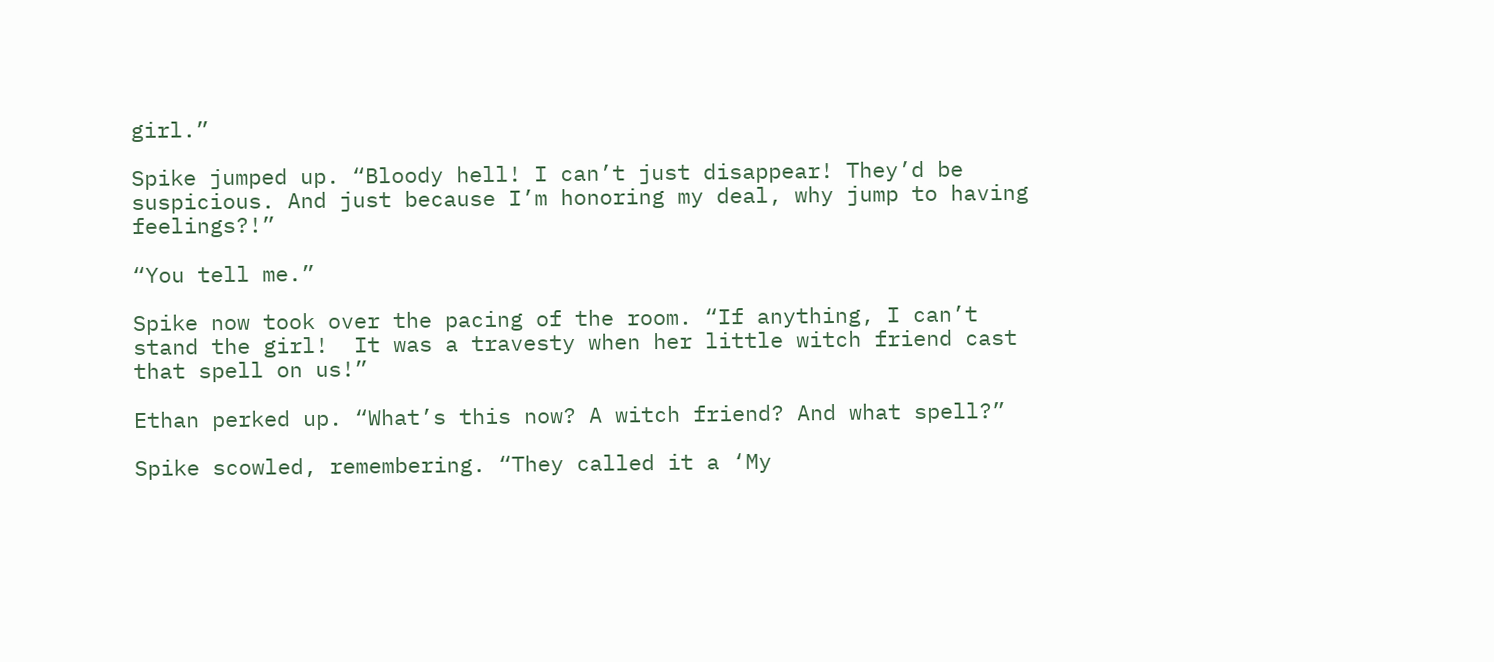girl.”

Spike jumped up. “Bloody hell! I can’t just disappear! They’d be suspicious. And just because I’m honoring my deal, why jump to having feelings?!”

“You tell me.”

Spike now took over the pacing of the room. “If anything, I can’t stand the girl!  It was a travesty when her little witch friend cast that spell on us!”

Ethan perked up. “What’s this now? A witch friend? And what spell?”

Spike scowled, remembering. “They called it a ‘My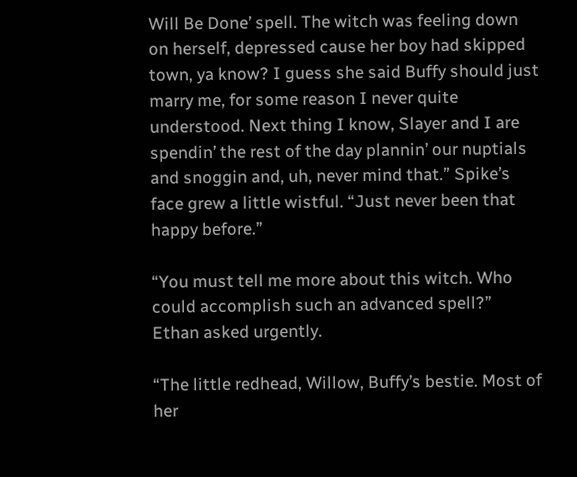Will Be Done’ spell. The witch was feeling down on herself, depressed cause her boy had skipped town, ya know? I guess she said Buffy should just marry me, for some reason I never quite understood. Next thing I know, Slayer and I are spendin’ the rest of the day plannin’ our nuptials and snoggin and, uh, never mind that.” Spike’s face grew a little wistful. “Just never been that happy before.”

“You must tell me more about this witch. Who could accomplish such an advanced spell?” Ethan asked urgently.

“The little redhead, Willow, Buffy’s bestie. Most of her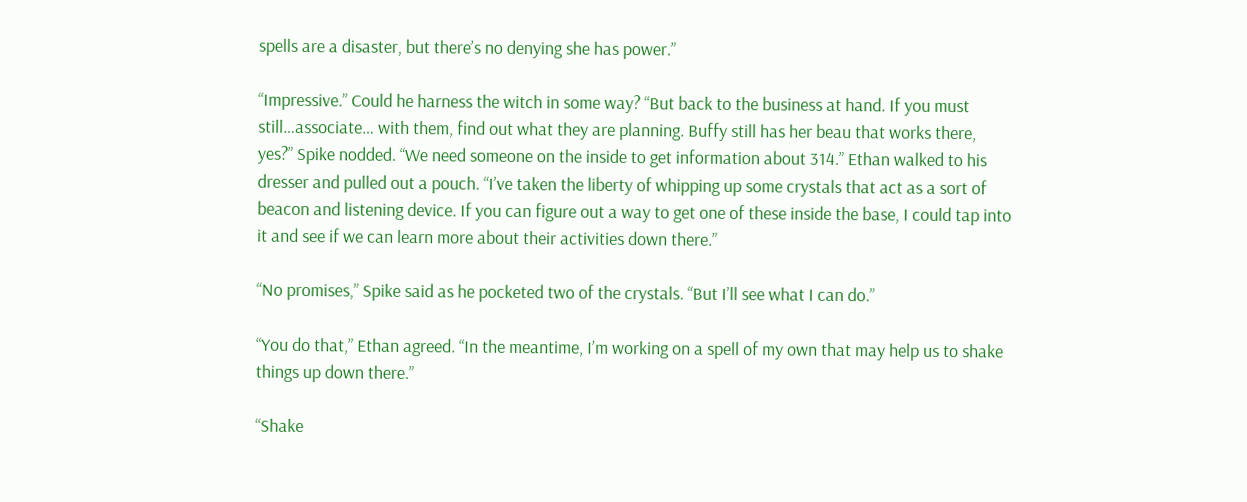spells are a disaster, but there’s no denying she has power.”

“Impressive.” Could he harness the witch in some way? “But back to the business at hand. If you must still…associate… with them, find out what they are planning. Buffy still has her beau that works there, yes?” Spike nodded. “We need someone on the inside to get information about 314.” Ethan walked to his dresser and pulled out a pouch. “I’ve taken the liberty of whipping up some crystals that act as a sort of beacon and listening device. If you can figure out a way to get one of these inside the base, I could tap into it and see if we can learn more about their activities down there.”

“No promises,” Spike said as he pocketed two of the crystals. “But I’ll see what I can do.”

“You do that,” Ethan agreed. “In the meantime, I’m working on a spell of my own that may help us to shake things up down there.”

“Shake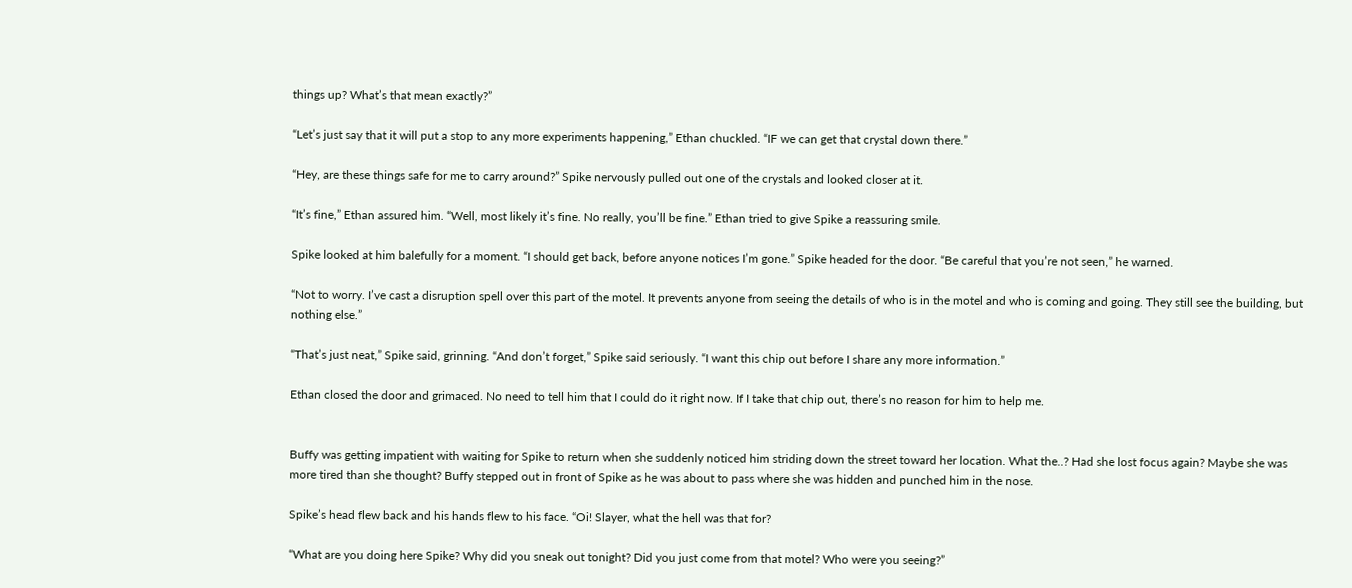things up? What’s that mean exactly?”

“Let’s just say that it will put a stop to any more experiments happening,” Ethan chuckled. “IF we can get that crystal down there.”

“Hey, are these things safe for me to carry around?” Spike nervously pulled out one of the crystals and looked closer at it.

“It’s fine,” Ethan assured him. “Well, most likely it’s fine. No really, you’ll be fine.” Ethan tried to give Spike a reassuring smile.

Spike looked at him balefully for a moment. “I should get back, before anyone notices I’m gone.” Spike headed for the door. “Be careful that you’re not seen,” he warned.

“Not to worry. I’ve cast a disruption spell over this part of the motel. It prevents anyone from seeing the details of who is in the motel and who is coming and going. They still see the building, but nothing else.”

“That’s just neat,” Spike said, grinning. “And don’t forget,” Spike said seriously. “I want this chip out before I share any more information.”

Ethan closed the door and grimaced. No need to tell him that I could do it right now. If I take that chip out, there’s no reason for him to help me.


Buffy was getting impatient with waiting for Spike to return when she suddenly noticed him striding down the street toward her location. What the..? Had she lost focus again? Maybe she was more tired than she thought? Buffy stepped out in front of Spike as he was about to pass where she was hidden and punched him in the nose.

Spike’s head flew back and his hands flew to his face. “Oi! Slayer, what the hell was that for?

“What are you doing here Spike? Why did you sneak out tonight? Did you just come from that motel? Who were you seeing?”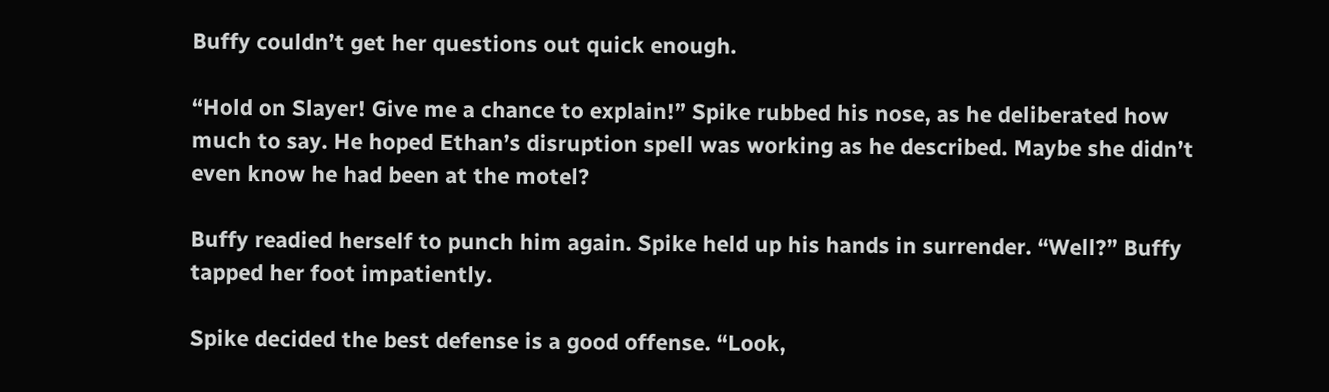Buffy couldn’t get her questions out quick enough.

“Hold on Slayer! Give me a chance to explain!” Spike rubbed his nose, as he deliberated how much to say. He hoped Ethan’s disruption spell was working as he described. Maybe she didn’t even know he had been at the motel?

Buffy readied herself to punch him again. Spike held up his hands in surrender. “Well?” Buffy tapped her foot impatiently.

Spike decided the best defense is a good offense. “Look,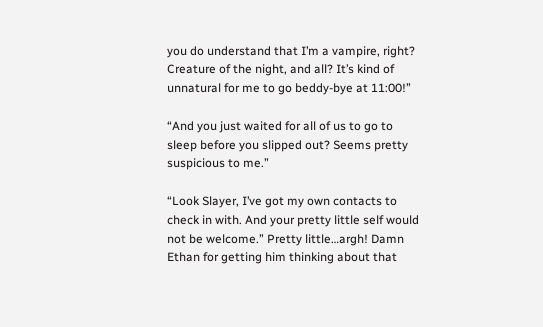you do understand that I’m a vampire, right? Creature of the night, and all? It’s kind of unnatural for me to go beddy-bye at 11:00!”

“And you just waited for all of us to go to sleep before you slipped out? Seems pretty suspicious to me.”

“Look Slayer, I’ve got my own contacts to check in with. And your pretty little self would not be welcome.” Pretty little…argh! Damn Ethan for getting him thinking about that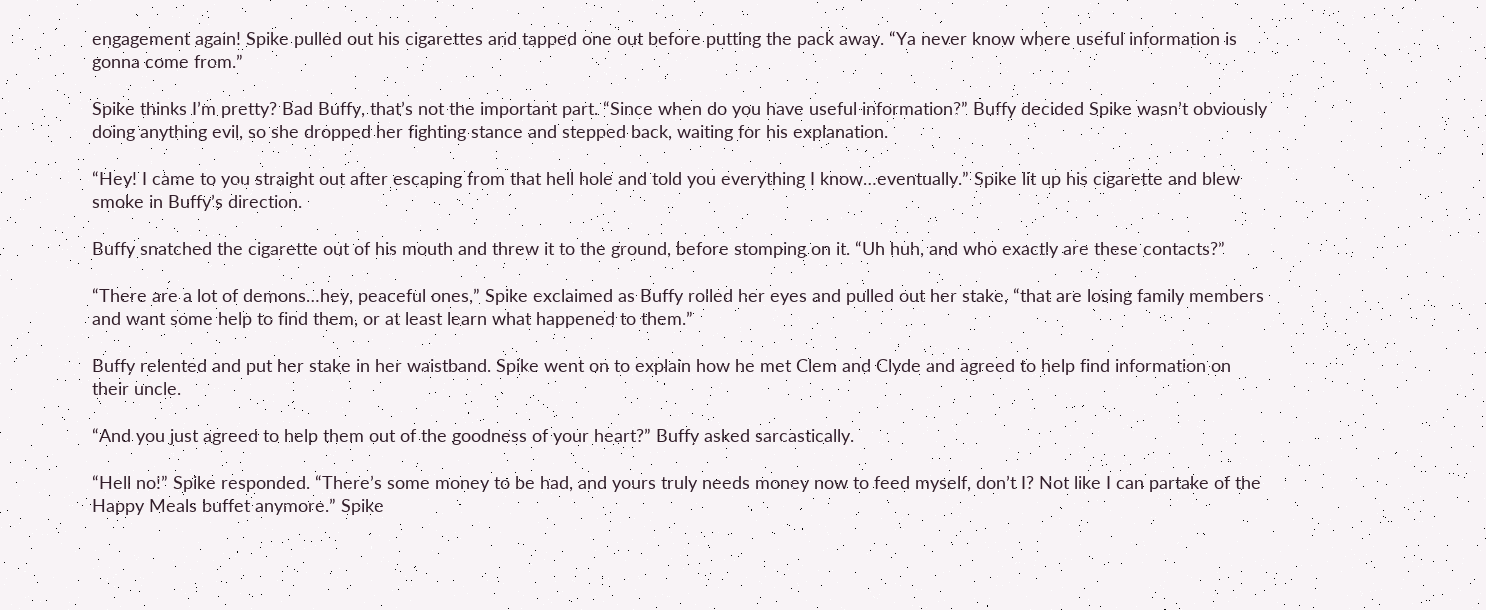engagement again! Spike pulled out his cigarettes and tapped one out before putting the pack away. “Ya never know where useful information is gonna come from.”

Spike thinks I’m pretty? Bad Buffy, that’s not the important part. “Since when do you have useful information?” Buffy decided Spike wasn’t obviously doing anything evil, so she dropped her fighting stance and stepped back, waiting for his explanation.

“Hey! I came to you straight out after escaping from that hell hole and told you everything I know…eventually.” Spike lit up his cigarette and blew smoke in Buffy’s direction.

Buffy snatched the cigarette out of his mouth and threw it to the ground, before stomping on it. “Uh huh, and who exactly are these contacts?”

“There are a lot of demons…hey, peaceful ones,” Spike exclaimed as Buffy rolled her eyes and pulled out her stake, “that are losing family members and want some help to find them, or at least learn what happened to them.”

Buffy relented and put her stake in her waistband. Spike went on to explain how he met Clem and Clyde and agreed to help find information on their uncle.

“And you just agreed to help them out of the goodness of your heart?” Buffy asked sarcastically.

“Hell no!” Spike responded. “There’s some money to be had, and yours truly needs money now to feed myself, don’t I? Not like I can partake of the Happy Meals buffet anymore.” Spike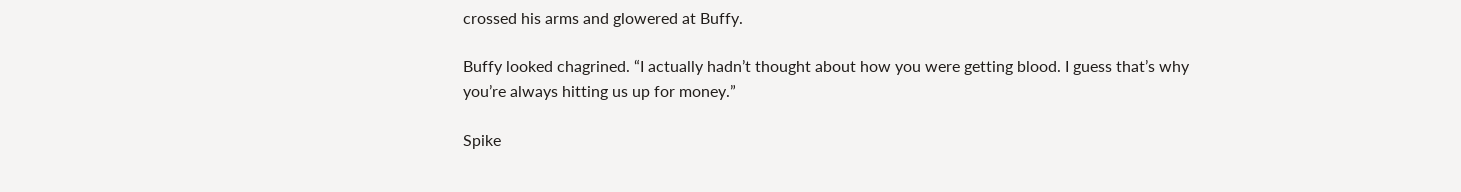crossed his arms and glowered at Buffy.

Buffy looked chagrined. “I actually hadn’t thought about how you were getting blood. I guess that’s why you’re always hitting us up for money.”

Spike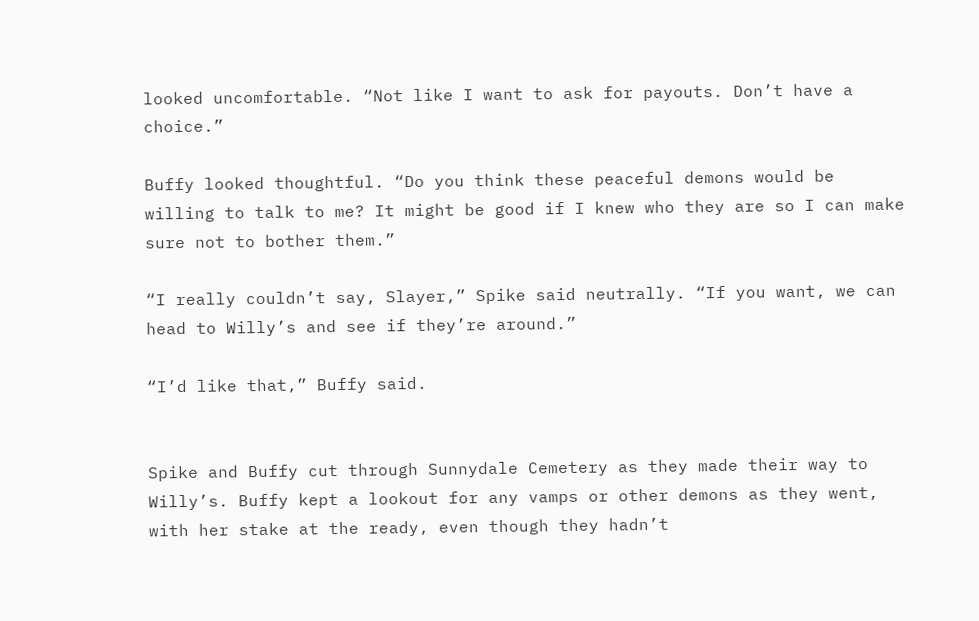looked uncomfortable. “Not like I want to ask for payouts. Don’t have a choice.”

Buffy looked thoughtful. “Do you think these peaceful demons would be willing to talk to me? It might be good if I knew who they are so I can make sure not to bother them.”

“I really couldn’t say, Slayer,” Spike said neutrally. “If you want, we can head to Willy’s and see if they’re around.”

“I’d like that,” Buffy said.


Spike and Buffy cut through Sunnydale Cemetery as they made their way to Willy’s. Buffy kept a lookout for any vamps or other demons as they went, with her stake at the ready, even though they hadn’t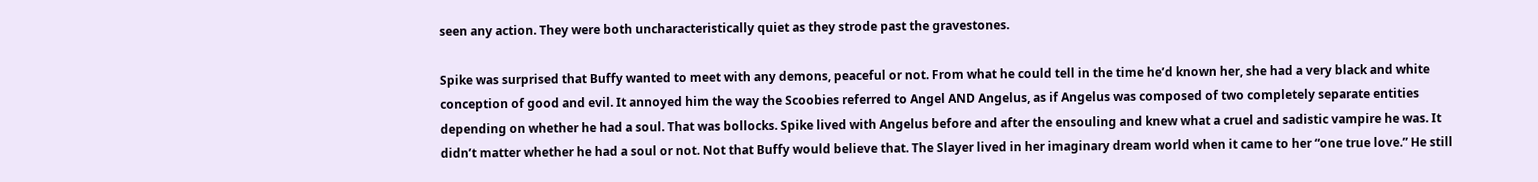seen any action. They were both uncharacteristically quiet as they strode past the gravestones.

Spike was surprised that Buffy wanted to meet with any demons, peaceful or not. From what he could tell in the time he’d known her, she had a very black and white conception of good and evil. It annoyed him the way the Scoobies referred to Angel AND Angelus, as if Angelus was composed of two completely separate entities depending on whether he had a soul. That was bollocks. Spike lived with Angelus before and after the ensouling and knew what a cruel and sadistic vampire he was. It didn’t matter whether he had a soul or not. Not that Buffy would believe that. The Slayer lived in her imaginary dream world when it came to her “one true love.” He still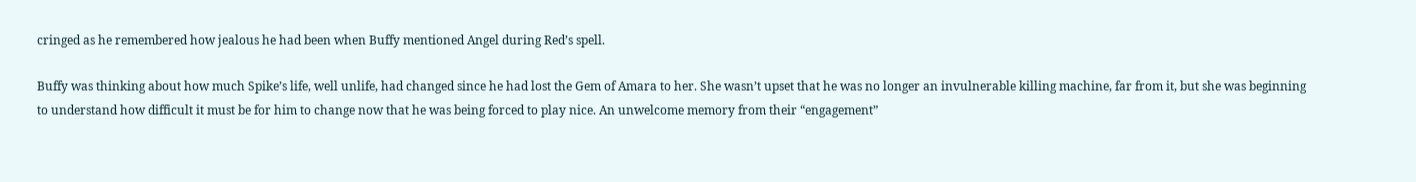cringed as he remembered how jealous he had been when Buffy mentioned Angel during Red’s spell.

Buffy was thinking about how much Spike’s life, well unlife, had changed since he had lost the Gem of Amara to her. She wasn’t upset that he was no longer an invulnerable killing machine, far from it, but she was beginning to understand how difficult it must be for him to change now that he was being forced to play nice. An unwelcome memory from their “engagement”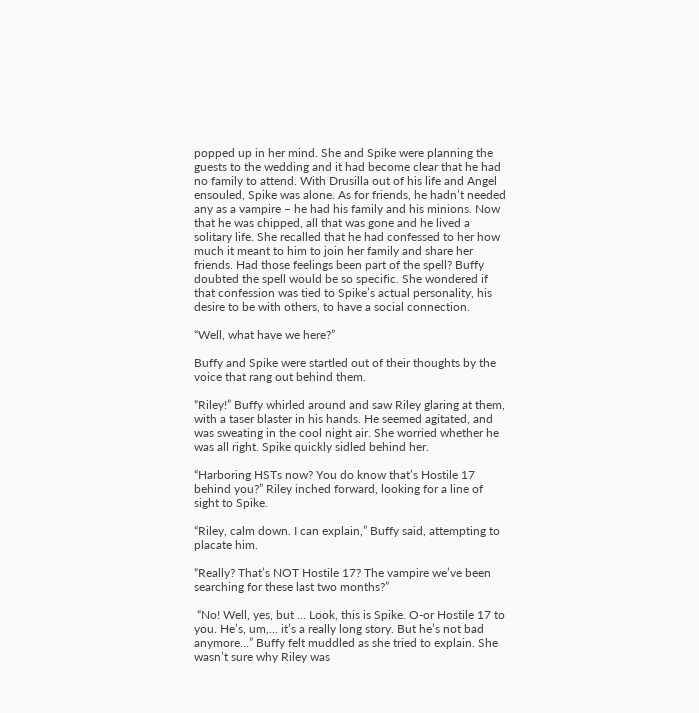popped up in her mind. She and Spike were planning the guests to the wedding and it had become clear that he had no family to attend. With Drusilla out of his life and Angel ensouled, Spike was alone. As for friends, he hadn’t needed any as a vampire – he had his family and his minions. Now that he was chipped, all that was gone and he lived a solitary life. She recalled that he had confessed to her how much it meant to him to join her family and share her friends. Had those feelings been part of the spell? Buffy doubted the spell would be so specific. She wondered if that confession was tied to Spike’s actual personality, his desire to be with others, to have a social connection.

“Well, what have we here?”

Buffy and Spike were startled out of their thoughts by the voice that rang out behind them.

“Riley!” Buffy whirled around and saw Riley glaring at them, with a taser blaster in his hands. He seemed agitated, and was sweating in the cool night air. She worried whether he was all right. Spike quickly sidled behind her.

“Harboring HSTs now? You do know that’s Hostile 17 behind you?” Riley inched forward, looking for a line of sight to Spike.

“Riley, calm down. I can explain,” Buffy said, attempting to placate him.

“Really? That’s NOT Hostile 17? The vampire we’ve been searching for these last two months?”

 “No! Well, yes, but ... Look, this is Spike. O-or Hostile 17 to you. He’s, um,… it’s a really long story. But he’s not bad anymore…” Buffy felt muddled as she tried to explain. She wasn’t sure why Riley was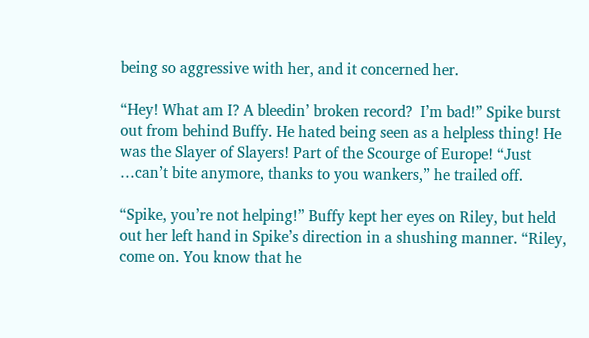being so aggressive with her, and it concerned her.

“Hey! What am I? A bleedin’ broken record?  I’m bad!” Spike burst out from behind Buffy. He hated being seen as a helpless thing! He was the Slayer of Slayers! Part of the Scourge of Europe! “Just …can’t bite anymore, thanks to you wankers,” he trailed off.

“Spike, you’re not helping!” Buffy kept her eyes on Riley, but held out her left hand in Spike’s direction in a shushing manner. “Riley, come on. You know that he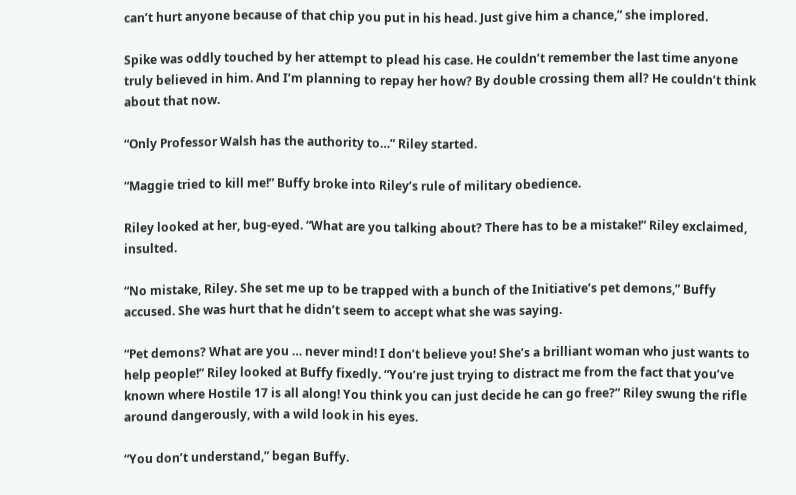can’t hurt anyone because of that chip you put in his head. Just give him a chance,” she implored.

Spike was oddly touched by her attempt to plead his case. He couldn’t remember the last time anyone truly believed in him. And I’m planning to repay her how? By double crossing them all? He couldn’t think about that now.

“Only Professor Walsh has the authority to…” Riley started.

“Maggie tried to kill me!” Buffy broke into Riley’s rule of military obedience.

Riley looked at her, bug-eyed. “What are you talking about? There has to be a mistake!” Riley exclaimed, insulted.

“No mistake, Riley. She set me up to be trapped with a bunch of the Initiative’s pet demons,” Buffy accused. She was hurt that he didn’t seem to accept what she was saying.

“Pet demons? What are you … never mind! I don’t believe you! She’s a brilliant woman who just wants to help people!” Riley looked at Buffy fixedly. “You’re just trying to distract me from the fact that you’ve known where Hostile 17 is all along! You think you can just decide he can go free?” Riley swung the rifle around dangerously, with a wild look in his eyes.

“You don’t understand,” began Buffy.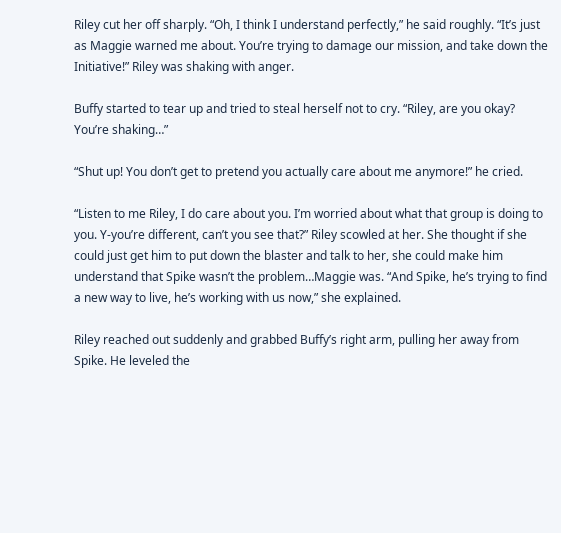Riley cut her off sharply. “Oh, I think I understand perfectly,” he said roughly. “It’s just as Maggie warned me about. You’re trying to damage our mission, and take down the Initiative!” Riley was shaking with anger.

Buffy started to tear up and tried to steal herself not to cry. “Riley, are you okay? You’re shaking…”

“Shut up! You don’t get to pretend you actually care about me anymore!” he cried.

“Listen to me Riley, I do care about you. I’m worried about what that group is doing to you. Y-you’re different, can’t you see that?” Riley scowled at her. She thought if she could just get him to put down the blaster and talk to her, she could make him understand that Spike wasn’t the problem…Maggie was. “And Spike, he’s trying to find a new way to live, he’s working with us now,” she explained.

Riley reached out suddenly and grabbed Buffy’s right arm, pulling her away from Spike. He leveled the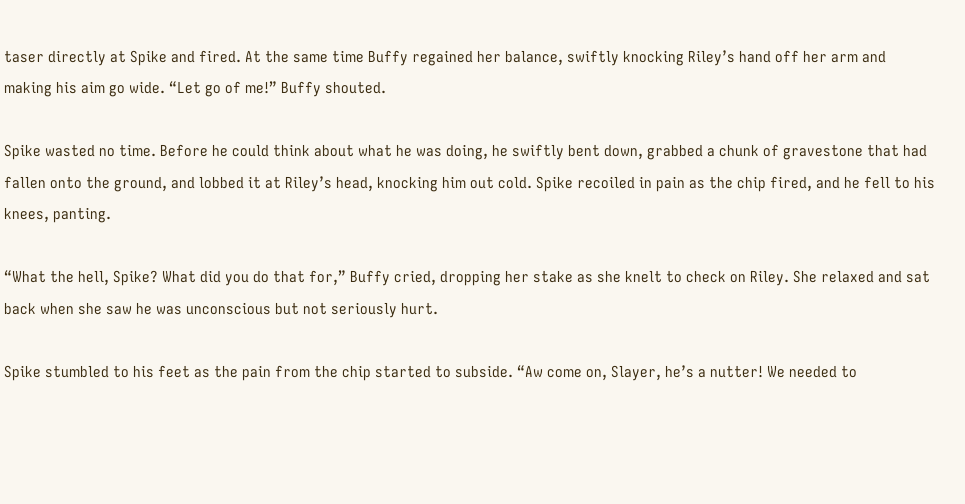taser directly at Spike and fired. At the same time Buffy regained her balance, swiftly knocking Riley’s hand off her arm and making his aim go wide. “Let go of me!” Buffy shouted.

Spike wasted no time. Before he could think about what he was doing, he swiftly bent down, grabbed a chunk of gravestone that had fallen onto the ground, and lobbed it at Riley’s head, knocking him out cold. Spike recoiled in pain as the chip fired, and he fell to his knees, panting.

“What the hell, Spike? What did you do that for,” Buffy cried, dropping her stake as she knelt to check on Riley. She relaxed and sat back when she saw he was unconscious but not seriously hurt.

Spike stumbled to his feet as the pain from the chip started to subside. “Aw come on, Slayer, he’s a nutter! We needed to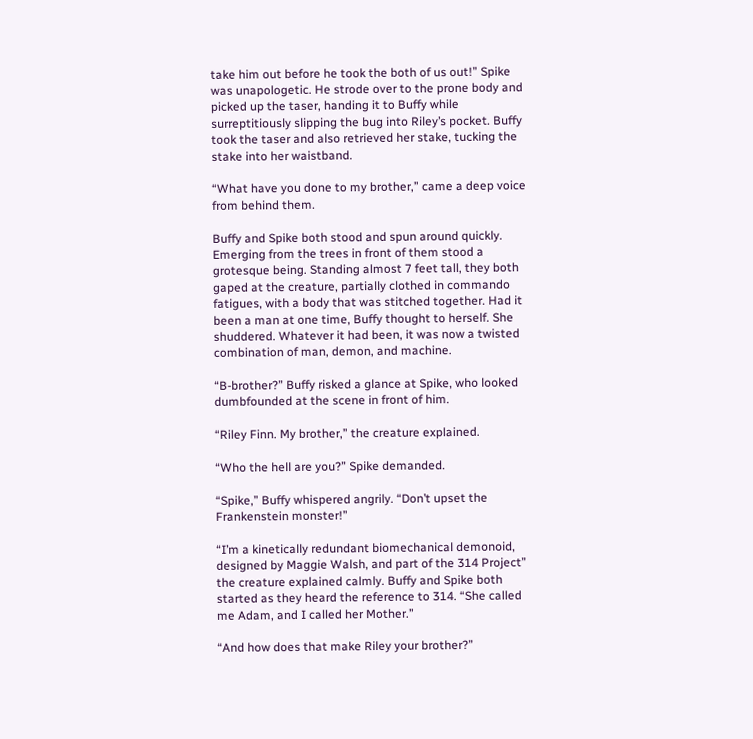take him out before he took the both of us out!” Spike was unapologetic. He strode over to the prone body and picked up the taser, handing it to Buffy while surreptitiously slipping the bug into Riley’s pocket. Buffy took the taser and also retrieved her stake, tucking the stake into her waistband.

“What have you done to my brother,” came a deep voice from behind them.

Buffy and Spike both stood and spun around quickly. Emerging from the trees in front of them stood a grotesque being. Standing almost 7 feet tall, they both gaped at the creature, partially clothed in commando fatigues, with a body that was stitched together. Had it been a man at one time, Buffy thought to herself. She shuddered. Whatever it had been, it was now a twisted combination of man, demon, and machine.

“B-brother?” Buffy risked a glance at Spike, who looked dumbfounded at the scene in front of him.

“Riley Finn. My brother,” the creature explained.

“Who the hell are you?” Spike demanded.

“Spike,” Buffy whispered angrily. “Don’t upset the Frankenstein monster!”

“I’m a kinetically redundant biomechanical demonoid, designed by Maggie Walsh, and part of the 314 Project” the creature explained calmly. Buffy and Spike both started as they heard the reference to 314. “She called me Adam, and I called her Mother.”

“And how does that make Riley your brother?”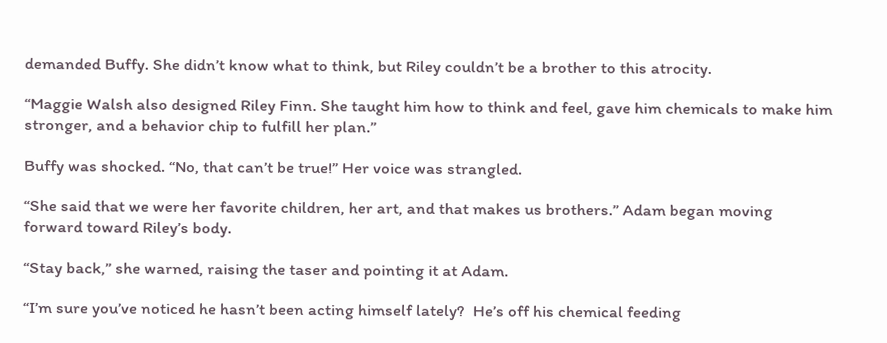demanded Buffy. She didn’t know what to think, but Riley couldn’t be a brother to this atrocity.

“Maggie Walsh also designed Riley Finn. She taught him how to think and feel, gave him chemicals to make him stronger, and a behavior chip to fulfill her plan.”

Buffy was shocked. “No, that can’t be true!” Her voice was strangled.

“She said that we were her favorite children, her art, and that makes us brothers.” Adam began moving forward toward Riley’s body.

“Stay back,” she warned, raising the taser and pointing it at Adam.

“I’m sure you’ve noticed he hasn’t been acting himself lately?  He’s off his chemical feeding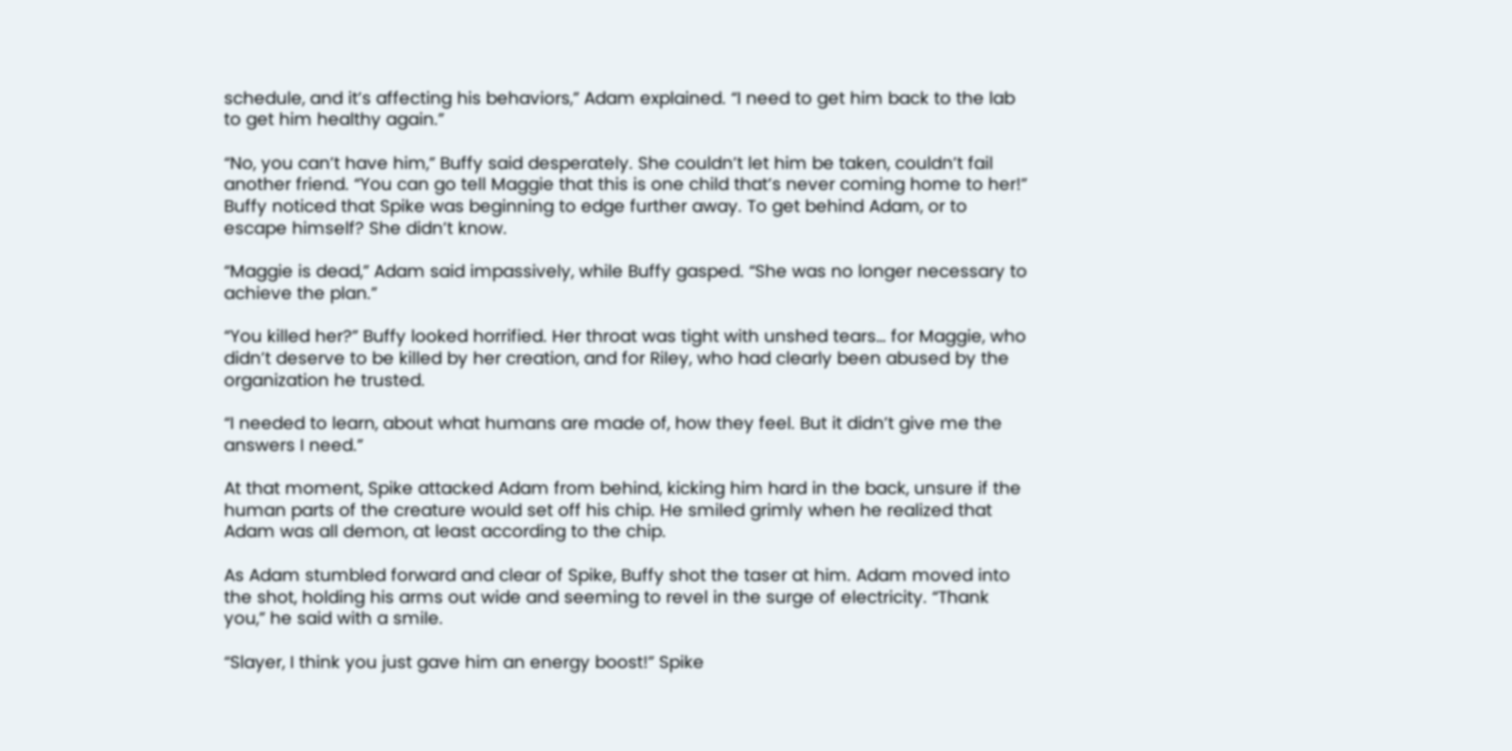schedule, and it’s affecting his behaviors,” Adam explained. “I need to get him back to the lab to get him healthy again.”

“No, you can’t have him,” Buffy said desperately. She couldn’t let him be taken, couldn’t fail another friend. “You can go tell Maggie that this is one child that’s never coming home to her!” Buffy noticed that Spike was beginning to edge further away. To get behind Adam, or to escape himself? She didn’t know.

“Maggie is dead,” Adam said impassively, while Buffy gasped. “She was no longer necessary to achieve the plan.”

“You killed her?” Buffy looked horrified. Her throat was tight with unshed tears… for Maggie, who didn’t deserve to be killed by her creation, and for Riley, who had clearly been abused by the organization he trusted.

“I needed to learn, about what humans are made of, how they feel. But it didn’t give me the answers I need.”

At that moment, Spike attacked Adam from behind, kicking him hard in the back, unsure if the human parts of the creature would set off his chip. He smiled grimly when he realized that Adam was all demon, at least according to the chip.

As Adam stumbled forward and clear of Spike, Buffy shot the taser at him. Adam moved into the shot, holding his arms out wide and seeming to revel in the surge of electricity. “Thank you,” he said with a smile.

“Slayer, I think you just gave him an energy boost!” Spike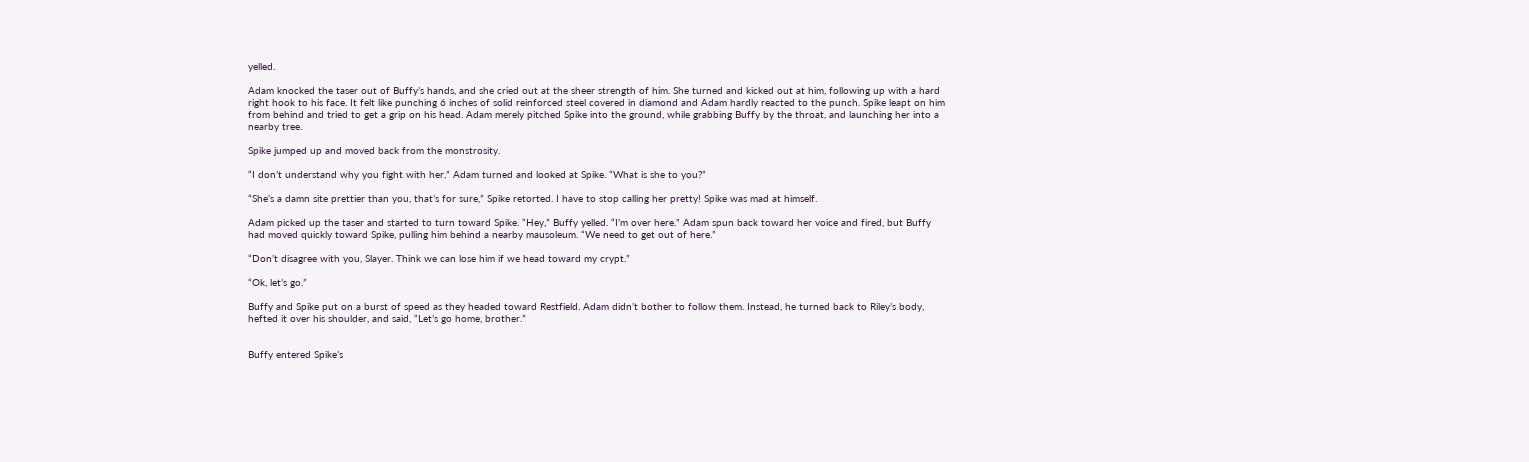yelled.

Adam knocked the taser out of Buffy’s hands, and she cried out at the sheer strength of him. She turned and kicked out at him, following up with a hard right hook to his face. It felt like punching 6 inches of solid reinforced steel covered in diamond and Adam hardly reacted to the punch. Spike leapt on him from behind and tried to get a grip on his head. Adam merely pitched Spike into the ground, while grabbing Buffy by the throat, and launching her into a nearby tree.

Spike jumped up and moved back from the monstrosity.

“I don’t understand why you fight with her,” Adam turned and looked at Spike. “What is she to you?”

“She’s a damn site prettier than you, that’s for sure,” Spike retorted. I have to stop calling her pretty! Spike was mad at himself.

Adam picked up the taser and started to turn toward Spike. “Hey,” Buffy yelled. “I’m over here.” Adam spun back toward her voice and fired, but Buffy had moved quickly toward Spike, pulling him behind a nearby mausoleum. “We need to get out of here.”

“Don’t disagree with you, Slayer. Think we can lose him if we head toward my crypt.”

“Ok, let’s go.”

Buffy and Spike put on a burst of speed as they headed toward Restfield. Adam didn’t bother to follow them. Instead, he turned back to Riley’s body, hefted it over his shoulder, and said, “Let’s go home, brother.”


Buffy entered Spike’s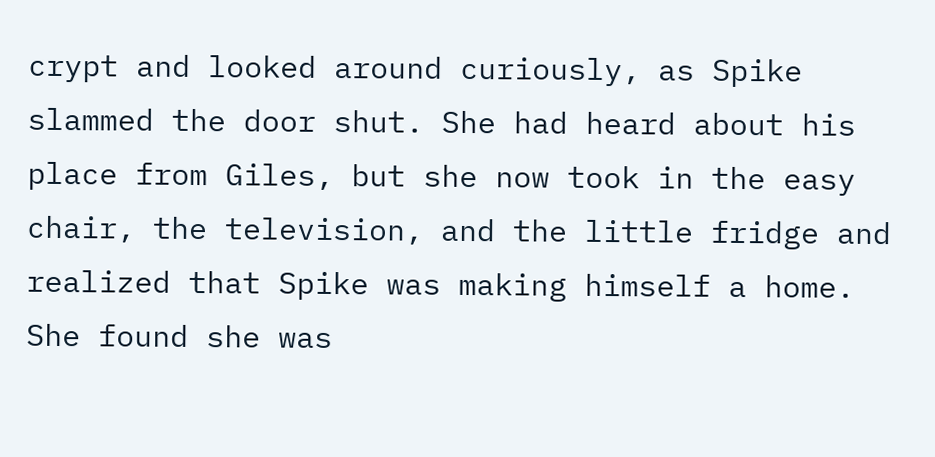crypt and looked around curiously, as Spike slammed the door shut. She had heard about his place from Giles, but she now took in the easy chair, the television, and the little fridge and realized that Spike was making himself a home. She found she was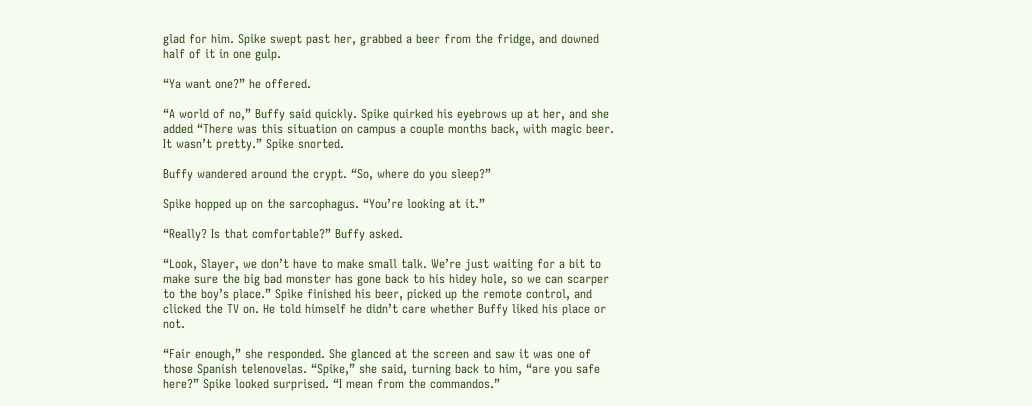glad for him. Spike swept past her, grabbed a beer from the fridge, and downed half of it in one gulp.

“Ya want one?” he offered.

“A world of no,” Buffy said quickly. Spike quirked his eyebrows up at her, and she added “There was this situation on campus a couple months back, with magic beer. It wasn’t pretty.” Spike snorted.

Buffy wandered around the crypt. “So, where do you sleep?”

Spike hopped up on the sarcophagus. “You’re looking at it.”

“Really? Is that comfortable?” Buffy asked.

“Look, Slayer, we don’t have to make small talk. We’re just waiting for a bit to make sure the big bad monster has gone back to his hidey hole, so we can scarper to the boy’s place.” Spike finished his beer, picked up the remote control, and clicked the TV on. He told himself he didn’t care whether Buffy liked his place or not.

“Fair enough,” she responded. She glanced at the screen and saw it was one of those Spanish telenovelas. “Spike,” she said, turning back to him, “are you safe here?” Spike looked surprised. “I mean from the commandos.”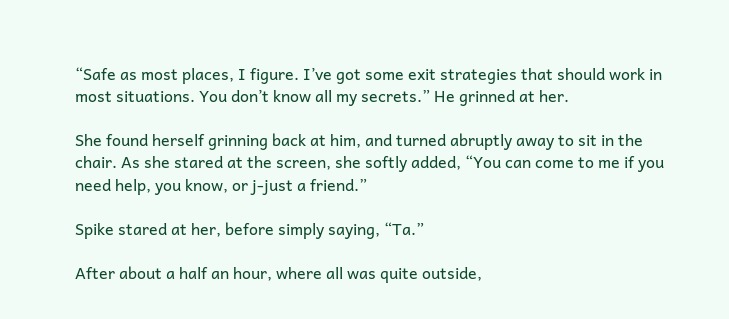“Safe as most places, I figure. I’ve got some exit strategies that should work in most situations. You don’t know all my secrets.” He grinned at her.

She found herself grinning back at him, and turned abruptly away to sit in the chair. As she stared at the screen, she softly added, “You can come to me if you need help, you know, or j-just a friend.”

Spike stared at her, before simply saying, “Ta.”

After about a half an hour, where all was quite outside,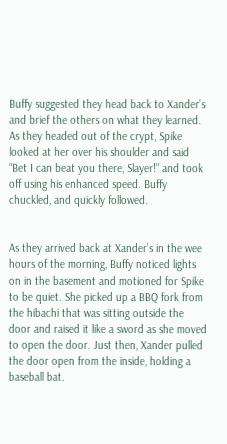Buffy suggested they head back to Xander’s and brief the others on what they learned. As they headed out of the crypt, Spike looked at her over his shoulder and said “Bet I can beat you there, Slayer!” and took off using his enhanced speed. Buffy chuckled, and quickly followed.


As they arrived back at Xander’s in the wee hours of the morning, Buffy noticed lights on in the basement and motioned for Spike to be quiet. She picked up a BBQ fork from the hibachi that was sitting outside the door and raised it like a sword as she moved to open the door. Just then, Xander pulled the door open from the inside, holding a baseball bat.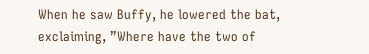When he saw Buffy, he lowered the bat, exclaiming, ”Where have the two of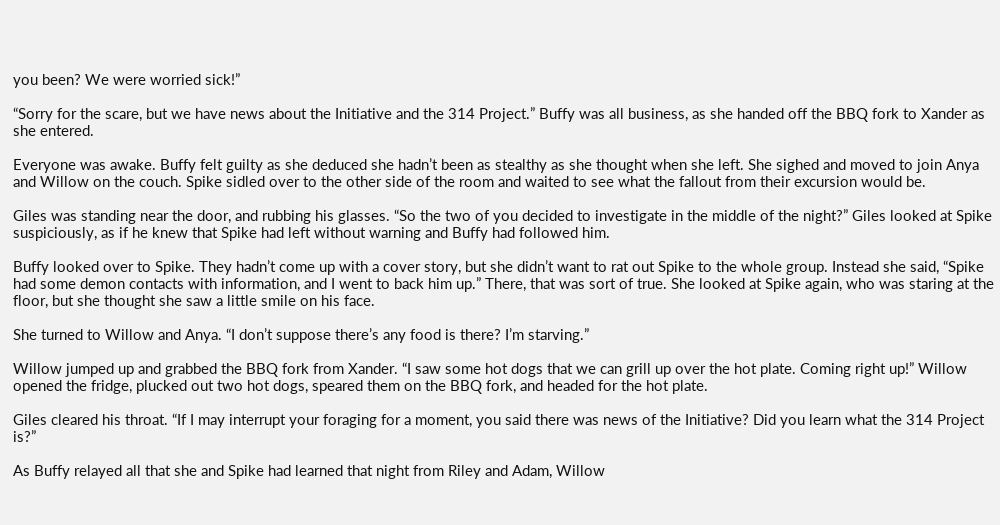you been? We were worried sick!”

“Sorry for the scare, but we have news about the Initiative and the 314 Project.” Buffy was all business, as she handed off the BBQ fork to Xander as she entered.

Everyone was awake. Buffy felt guilty as she deduced she hadn’t been as stealthy as she thought when she left. She sighed and moved to join Anya and Willow on the couch. Spike sidled over to the other side of the room and waited to see what the fallout from their excursion would be.

Giles was standing near the door, and rubbing his glasses. “So the two of you decided to investigate in the middle of the night?” Giles looked at Spike suspiciously, as if he knew that Spike had left without warning and Buffy had followed him.

Buffy looked over to Spike. They hadn’t come up with a cover story, but she didn’t want to rat out Spike to the whole group. Instead she said, “Spike had some demon contacts with information, and I went to back him up.” There, that was sort of true. She looked at Spike again, who was staring at the floor, but she thought she saw a little smile on his face.

She turned to Willow and Anya. “I don’t suppose there’s any food is there? I’m starving.”

Willow jumped up and grabbed the BBQ fork from Xander. “I saw some hot dogs that we can grill up over the hot plate. Coming right up!” Willow opened the fridge, plucked out two hot dogs, speared them on the BBQ fork, and headed for the hot plate.

Giles cleared his throat. “If I may interrupt your foraging for a moment, you said there was news of the Initiative? Did you learn what the 314 Project is?”

As Buffy relayed all that she and Spike had learned that night from Riley and Adam, Willow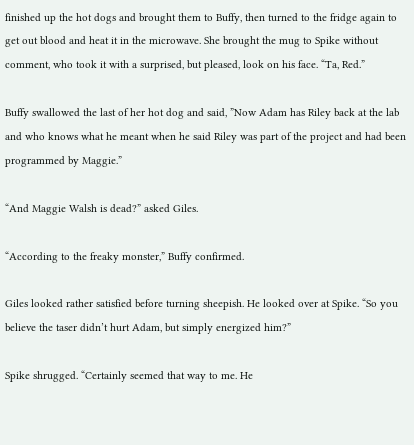finished up the hot dogs and brought them to Buffy, then turned to the fridge again to get out blood and heat it in the microwave. She brought the mug to Spike without comment, who took it with a surprised, but pleased, look on his face. “Ta, Red.”

Buffy swallowed the last of her hot dog and said, ”Now Adam has Riley back at the lab and who knows what he meant when he said Riley was part of the project and had been programmed by Maggie.”

“And Maggie Walsh is dead?” asked Giles.

“According to the freaky monster,” Buffy confirmed.

Giles looked rather satisfied before turning sheepish. He looked over at Spike. “So you believe the taser didn’t hurt Adam, but simply energized him?”

Spike shrugged. “Certainly seemed that way to me. He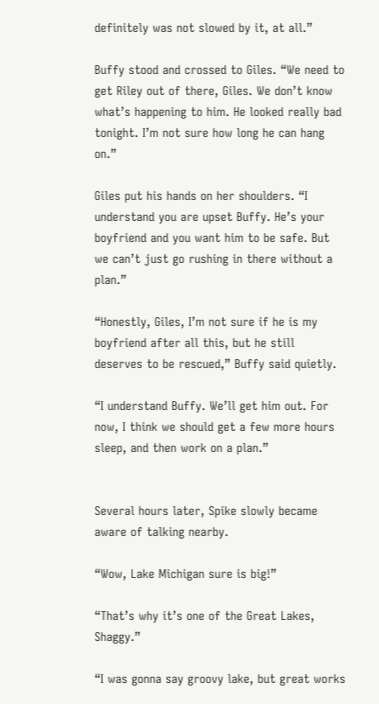definitely was not slowed by it, at all.”

Buffy stood and crossed to Giles. “We need to get Riley out of there, Giles. We don’t know what’s happening to him. He looked really bad tonight. I’m not sure how long he can hang on.”

Giles put his hands on her shoulders. “I understand you are upset Buffy. He’s your boyfriend and you want him to be safe. But we can’t just go rushing in there without a plan.”

“Honestly, Giles, I’m not sure if he is my boyfriend after all this, but he still deserves to be rescued,” Buffy said quietly.

“I understand Buffy. We’ll get him out. For now, I think we should get a few more hours sleep, and then work on a plan.”


Several hours later, Spike slowly became aware of talking nearby.

“Wow, Lake Michigan sure is big!”

“That’s why it’s one of the Great Lakes, Shaggy.”

“I was gonna say groovy lake, but great works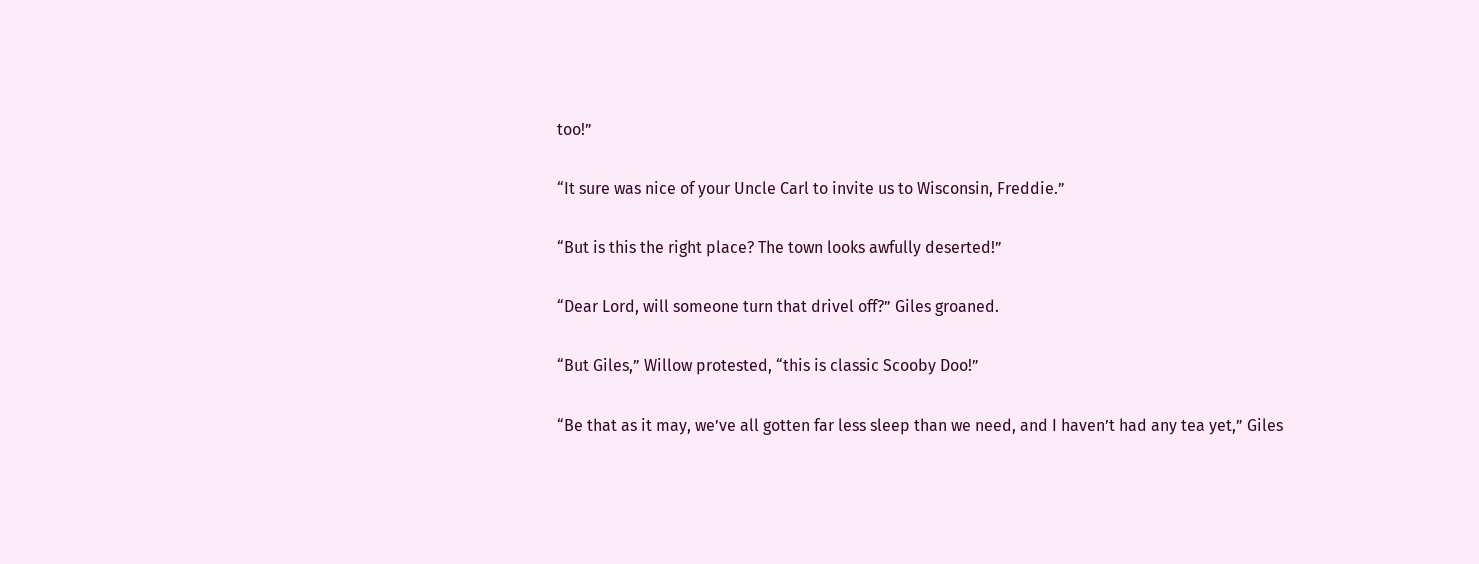too!”

“It sure was nice of your Uncle Carl to invite us to Wisconsin, Freddie.”

“But is this the right place? The town looks awfully deserted!”

“Dear Lord, will someone turn that drivel off?” Giles groaned.

“But Giles,” Willow protested, “this is classic Scooby Doo!”

“Be that as it may, we’ve all gotten far less sleep than we need, and I haven’t had any tea yet,” Giles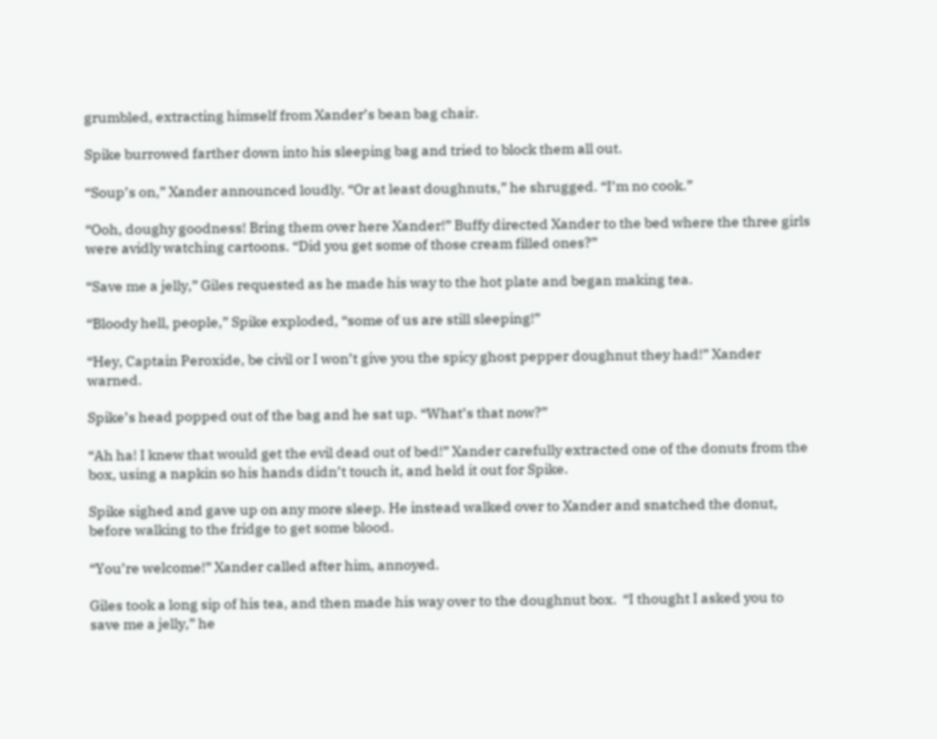grumbled, extracting himself from Xander’s bean bag chair.

Spike burrowed farther down into his sleeping bag and tried to block them all out.

“Soup’s on,” Xander announced loudly. “Or at least doughnuts,” he shrugged. “I’m no cook.”

“Ooh, doughy goodness! Bring them over here Xander!” Buffy directed Xander to the bed where the three girls were avidly watching cartoons. “Did you get some of those cream filled ones?”

“Save me a jelly,” Giles requested as he made his way to the hot plate and began making tea.

“Bloody hell, people,” Spike exploded, “some of us are still sleeping!”

“Hey, Captain Peroxide, be civil or I won’t give you the spicy ghost pepper doughnut they had!” Xander warned.

Spike’s head popped out of the bag and he sat up. “What’s that now?”

“Ah ha! I knew that would get the evil dead out of bed!” Xander carefully extracted one of the donuts from the box, using a napkin so his hands didn’t touch it, and held it out for Spike.

Spike sighed and gave up on any more sleep. He instead walked over to Xander and snatched the donut, before walking to the fridge to get some blood.

“You’re welcome!” Xander called after him, annoyed.

Giles took a long sip of his tea, and then made his way over to the doughnut box.  “I thought I asked you to save me a jelly,” he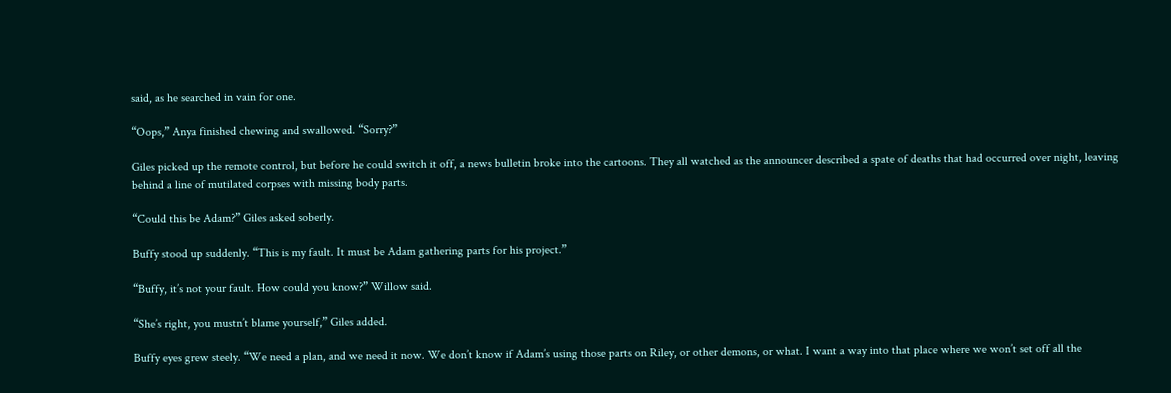said, as he searched in vain for one.

“Oops,” Anya finished chewing and swallowed. “Sorry?”

Giles picked up the remote control, but before he could switch it off, a news bulletin broke into the cartoons. They all watched as the announcer described a spate of deaths that had occurred over night, leaving behind a line of mutilated corpses with missing body parts.

“Could this be Adam?” Giles asked soberly.

Buffy stood up suddenly. “This is my fault. It must be Adam gathering parts for his project.”

“Buffy, it’s not your fault. How could you know?” Willow said.

“She’s right, you mustn’t blame yourself,” Giles added.

Buffy eyes grew steely. “We need a plan, and we need it now. We don’t know if Adam’s using those parts on Riley, or other demons, or what. I want a way into that place where we won’t set off all the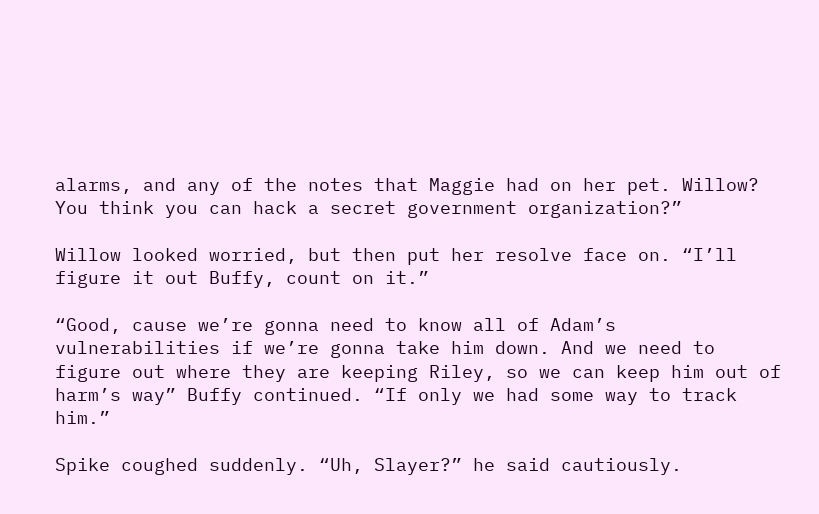alarms, and any of the notes that Maggie had on her pet. Willow? You think you can hack a secret government organization?”

Willow looked worried, but then put her resolve face on. “I’ll figure it out Buffy, count on it.”

“Good, cause we’re gonna need to know all of Adam’s vulnerabilities if we’re gonna take him down. And we need to figure out where they are keeping Riley, so we can keep him out of harm’s way” Buffy continued. “If only we had some way to track him.”

Spike coughed suddenly. “Uh, Slayer?” he said cautiously.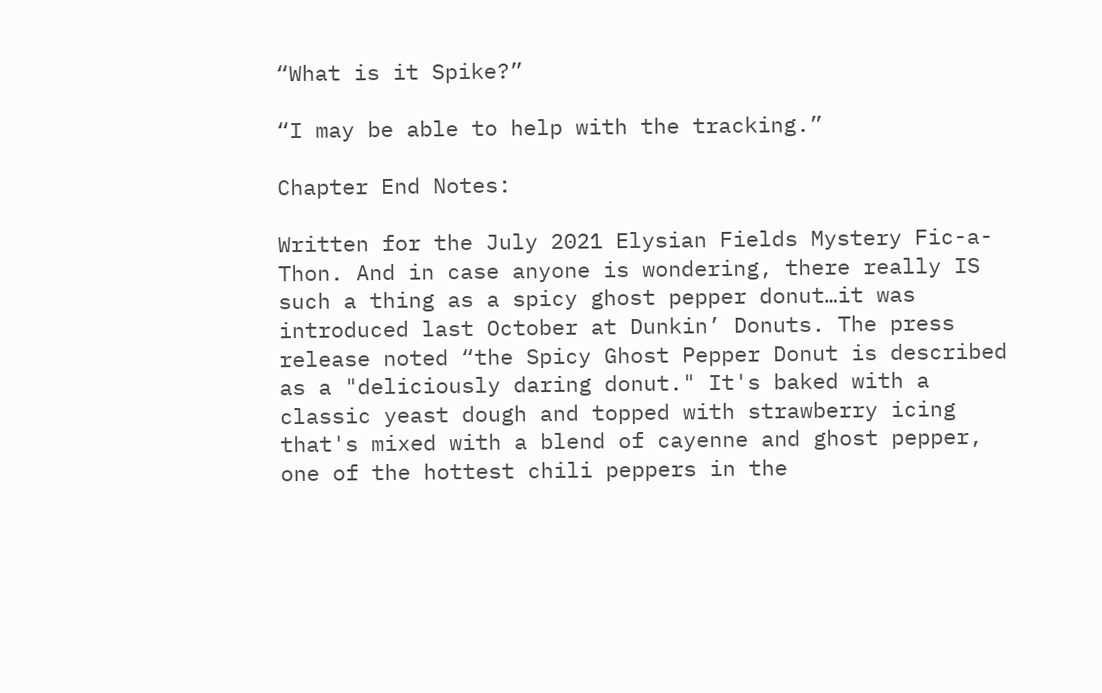“What is it Spike?”

“I may be able to help with the tracking.”

Chapter End Notes:

Written for the July 2021 Elysian Fields Mystery Fic-a-Thon. And in case anyone is wondering, there really IS such a thing as a spicy ghost pepper donut…it was introduced last October at Dunkin’ Donuts. The press release noted “the Spicy Ghost Pepper Donut is described as a "deliciously daring donut." It's baked with a classic yeast dough and topped with strawberry icing that's mixed with a blend of cayenne and ghost pepper, one of the hottest chili peppers in the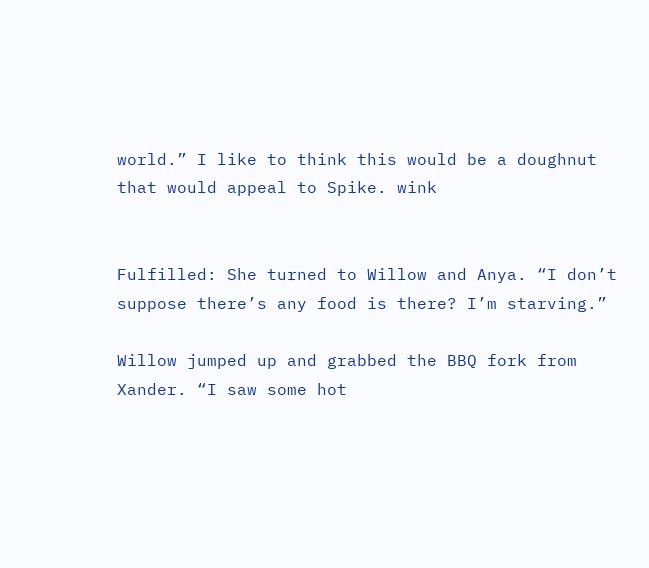world.” I like to think this would be a doughnut that would appeal to Spike. wink


Fulfilled: She turned to Willow and Anya. “I don’t suppose there’s any food is there? I’m starving.”

Willow jumped up and grabbed the BBQ fork from Xander. “I saw some hot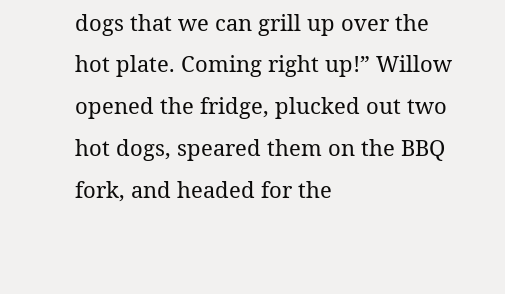dogs that we can grill up over the hot plate. Coming right up!” Willow opened the fridge, plucked out two hot dogs, speared them on the BBQ fork, and headed for the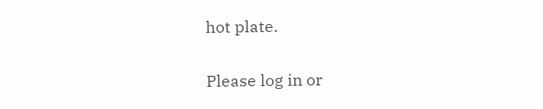hot plate.

Please log in or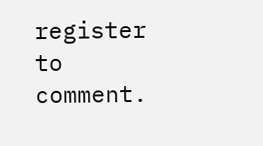register to comment.